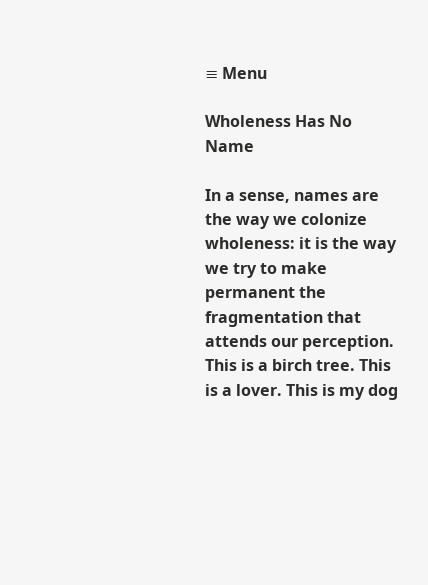≡ Menu

Wholeness Has No Name

In a sense, names are the way we colonize wholeness: it is the way we try to make permanent the fragmentation that attends our perception. This is a birch tree. This is a lover. This is my dog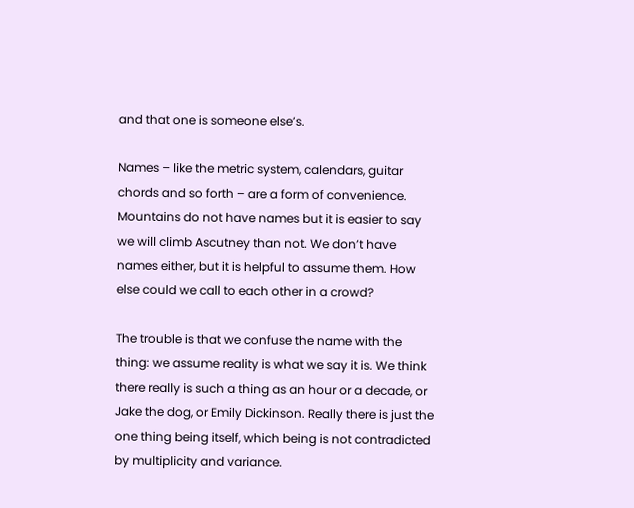and that one is someone else’s.

Names – like the metric system, calendars, guitar chords and so forth – are a form of convenience. Mountains do not have names but it is easier to say we will climb Ascutney than not. We don’t have names either, but it is helpful to assume them. How else could we call to each other in a crowd?

The trouble is that we confuse the name with the thing: we assume reality is what we say it is. We think there really is such a thing as an hour or a decade, or Jake the dog, or Emily Dickinson. Really there is just the one thing being itself, which being is not contradicted by multiplicity and variance.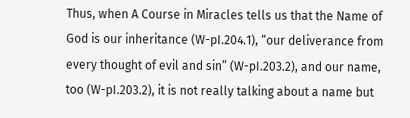Thus, when A Course in Miracles tells us that the Name of God is our inheritance (W-pI.204.1), “our deliverance from every thought of evil and sin” (W-pI.203.2), and our name, too (W-pI.203.2), it is not really talking about a name but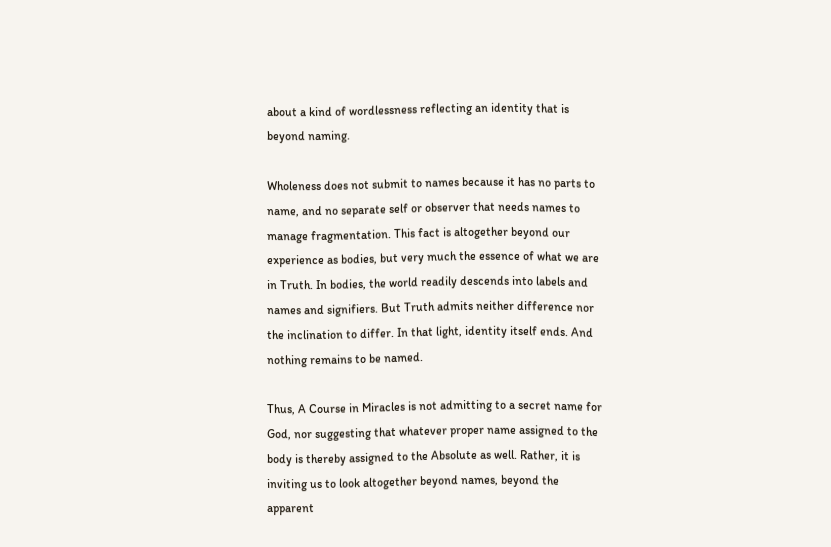about a kind of wordlessness reflecting an identity that is beyond naming.

Wholeness does not submit to names because it has no parts to name, and no separate self or observer that needs names to manage fragmentation. This fact is altogether beyond our experience as bodies, but very much the essence of what we are in Truth. In bodies, the world readily descends into labels and names and signifiers. But Truth admits neither difference nor the inclination to differ. In that light, identity itself ends. And nothing remains to be named.

Thus, A Course in Miracles is not admitting to a secret name for God, nor suggesting that whatever proper name assigned to the body is thereby assigned to the Absolute as well. Rather, it is inviting us to look altogether beyond names, beyond the apparent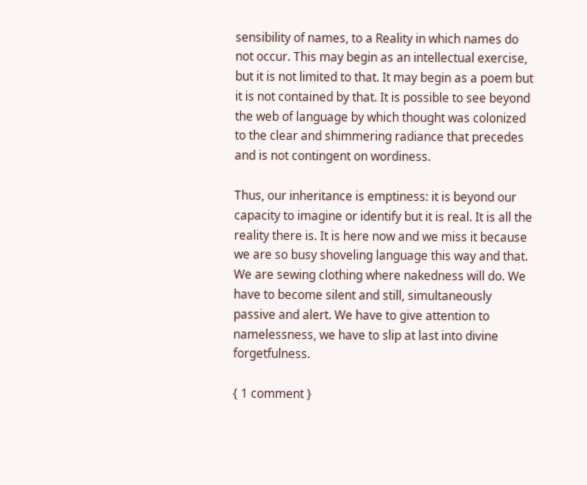sensibility of names, to a Reality in which names do not occur. This may begin as an intellectual exercise, but it is not limited to that. It may begin as a poem but it is not contained by that. It is possible to see beyond the web of language by which thought was colonized to the clear and shimmering radiance that precedes and is not contingent on wordiness.

Thus, our inheritance is emptiness: it is beyond our capacity to imagine or identify but it is real. It is all the reality there is. It is here now and we miss it because we are so busy shoveling language this way and that. We are sewing clothing where nakedness will do. We have to become silent and still, simultaneously passive and alert. We have to give attention to namelessness, we have to slip at last into divine forgetfulness.

{ 1 comment }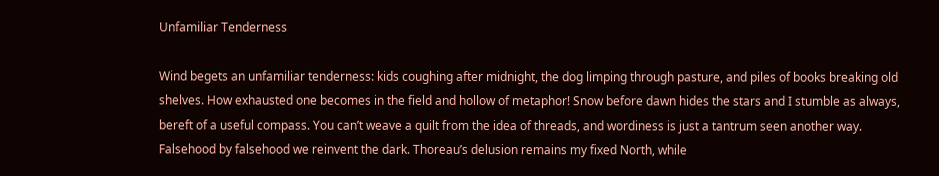Unfamiliar Tenderness

Wind begets an unfamiliar tenderness: kids coughing after midnight, the dog limping through pasture, and piles of books breaking old shelves. How exhausted one becomes in the field and hollow of metaphor! Snow before dawn hides the stars and I stumble as always, bereft of a useful compass. You can’t weave a quilt from the idea of threads, and wordiness is just a tantrum seen another way. Falsehood by falsehood we reinvent the dark. Thoreau’s delusion remains my fixed North, while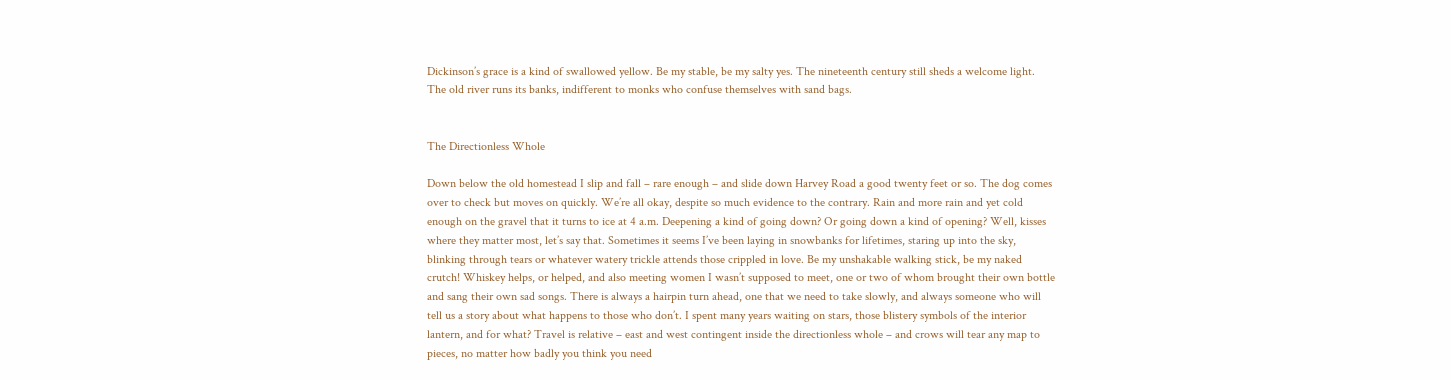Dickinson’s grace is a kind of swallowed yellow. Be my stable, be my salty yes. The nineteenth century still sheds a welcome light. The old river runs its banks, indifferent to monks who confuse themselves with sand bags.


The Directionless Whole

Down below the old homestead I slip and fall – rare enough – and slide down Harvey Road a good twenty feet or so. The dog comes over to check but moves on quickly. We’re all okay, despite so much evidence to the contrary. Rain and more rain and yet cold enough on the gravel that it turns to ice at 4 a.m. Deepening a kind of going down? Or going down a kind of opening? Well, kisses where they matter most, let’s say that. Sometimes it seems I’ve been laying in snowbanks for lifetimes, staring up into the sky, blinking through tears or whatever watery trickle attends those crippled in love. Be my unshakable walking stick, be my naked crutch! Whiskey helps, or helped, and also meeting women I wasn’t supposed to meet, one or two of whom brought their own bottle and sang their own sad songs. There is always a hairpin turn ahead, one that we need to take slowly, and always someone who will tell us a story about what happens to those who don’t. I spent many years waiting on stars, those blistery symbols of the interior lantern, and for what? Travel is relative – east and west contingent inside the directionless whole – and crows will tear any map to pieces, no matter how badly you think you need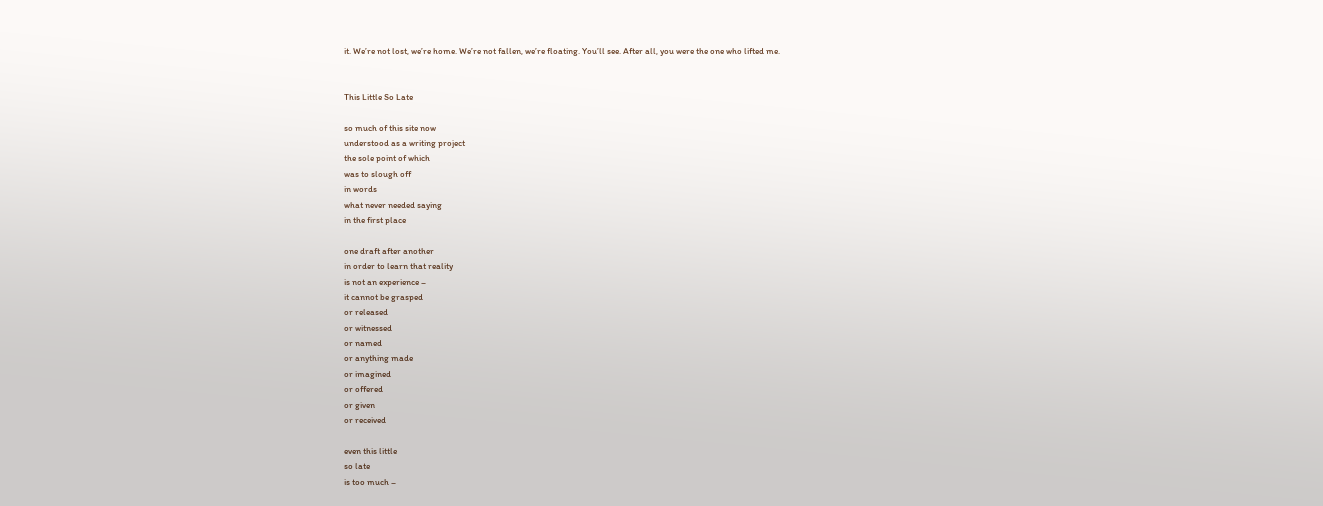it. We’re not lost, we’re home. We’re not fallen, we’re floating. You’ll see. After all, you were the one who lifted me.


This Little So Late

so much of this site now
understood as a writing project
the sole point of which
was to slough off
in words
what never needed saying
in the first place

one draft after another
in order to learn that reality
is not an experience –
it cannot be grasped
or released
or witnessed
or named
or anything made
or imagined
or offered
or given
or received

even this little
so late
is too much –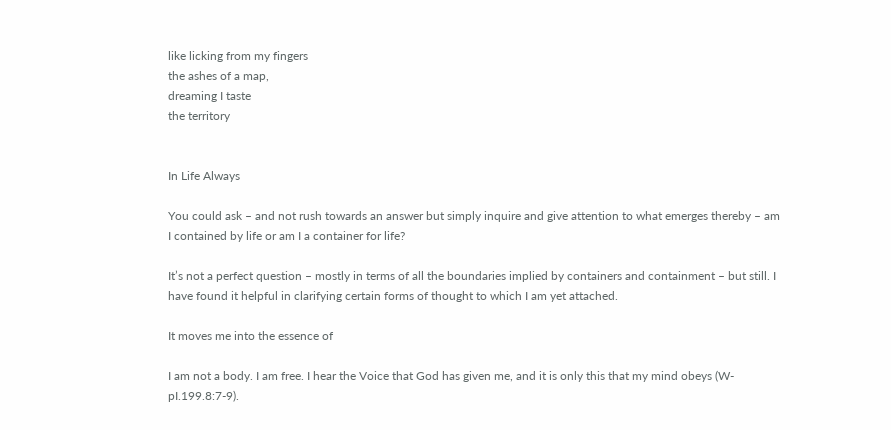like licking from my fingers
the ashes of a map,
dreaming I taste
the territory


In Life Always

You could ask – and not rush towards an answer but simply inquire and give attention to what emerges thereby – am I contained by life or am I a container for life?

It’s not a perfect question – mostly in terms of all the boundaries implied by containers and containment – but still. I have found it helpful in clarifying certain forms of thought to which I am yet attached.

It moves me into the essence of

I am not a body. I am free. I hear the Voice that God has given me, and it is only this that my mind obeys (W-pI.199.8:7-9).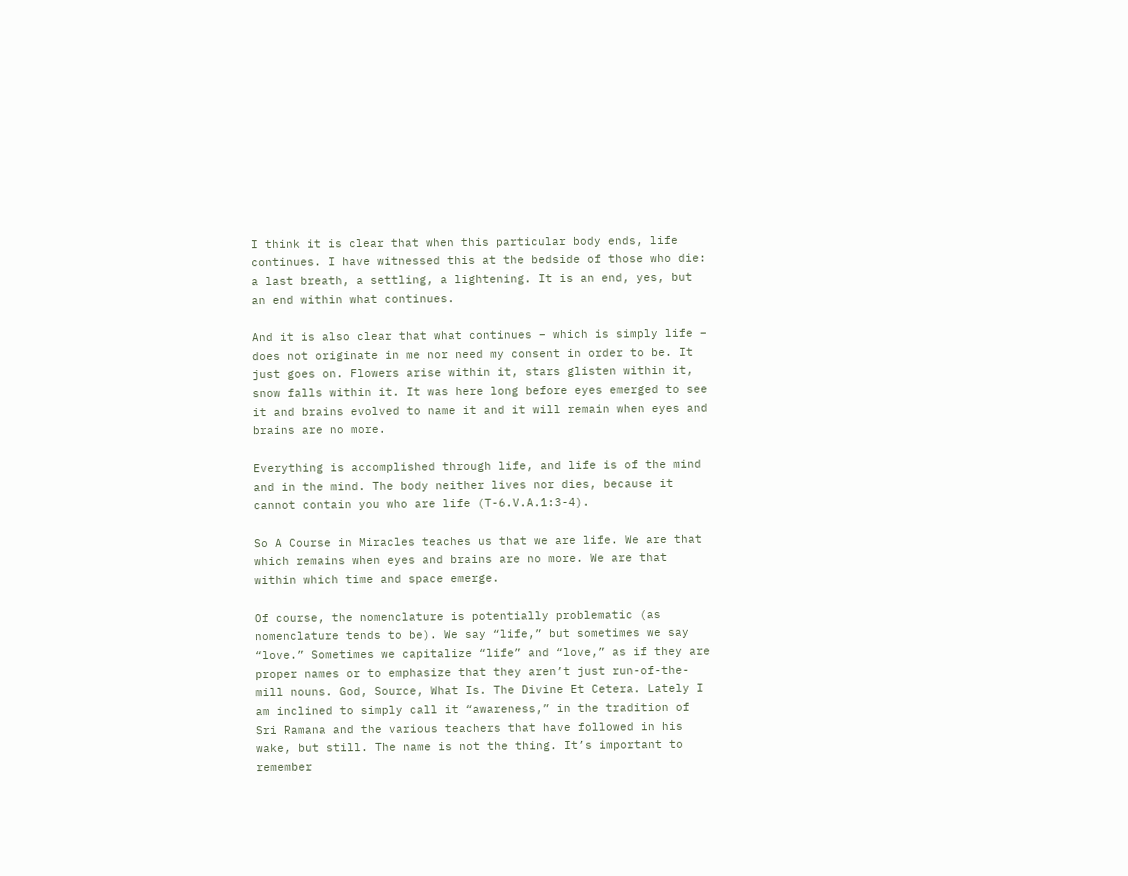I think it is clear that when this particular body ends, life continues. I have witnessed this at the bedside of those who die: a last breath, a settling, a lightening. It is an end, yes, but an end within what continues.

And it is also clear that what continues – which is simply life – does not originate in me nor need my consent in order to be. It just goes on. Flowers arise within it, stars glisten within it, snow falls within it. It was here long before eyes emerged to see it and brains evolved to name it and it will remain when eyes and brains are no more.

Everything is accomplished through life, and life is of the mind and in the mind. The body neither lives nor dies, because it cannot contain you who are life (T-6.V.A.1:3-4).

So A Course in Miracles teaches us that we are life. We are that which remains when eyes and brains are no more. We are that within which time and space emerge.

Of course, the nomenclature is potentially problematic (as nomenclature tends to be). We say “life,” but sometimes we say “love.” Sometimes we capitalize “life” and “love,” as if they are proper names or to emphasize that they aren’t just run-of-the-mill nouns. God, Source, What Is. The Divine Et Cetera. Lately I am inclined to simply call it “awareness,” in the tradition of Sri Ramana and the various teachers that have followed in his wake, but still. The name is not the thing. It’s important to remember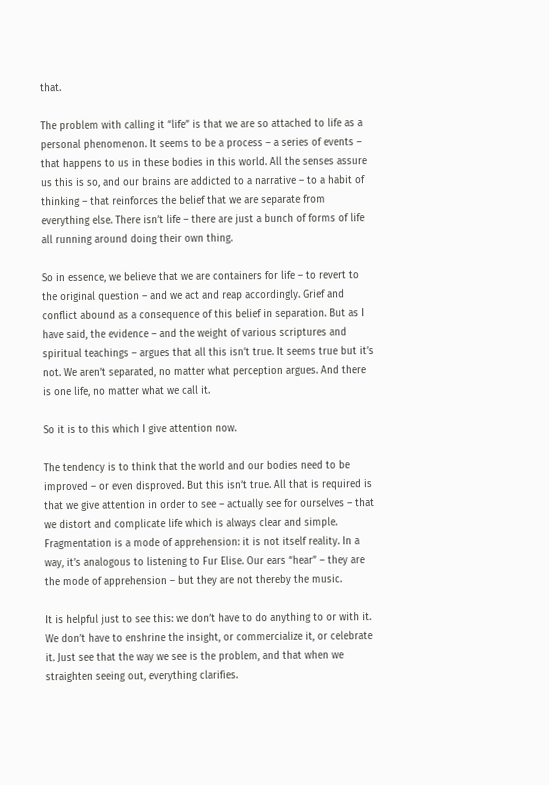that.

The problem with calling it “life” is that we are so attached to life as a personal phenomenon. It seems to be a process – a series of events – that happens to us in these bodies in this world. All the senses assure us this is so, and our brains are addicted to a narrative – to a habit of thinking – that reinforces the belief that we are separate from everything else. There isn’t life – there are just a bunch of forms of life all running around doing their own thing.

So in essence, we believe that we are containers for life – to revert to the original question – and we act and reap accordingly. Grief and conflict abound as a consequence of this belief in separation. But as I have said, the evidence – and the weight of various scriptures and spiritual teachings – argues that all this isn’t true. It seems true but it’s not. We aren’t separated, no matter what perception argues. And there is one life, no matter what we call it.

So it is to this which I give attention now.

The tendency is to think that the world and our bodies need to be improved – or even disproved. But this isn’t true. All that is required is that we give attention in order to see – actually see for ourselves – that we distort and complicate life which is always clear and simple. Fragmentation is a mode of apprehension: it is not itself reality. In a way, it’s analogous to listening to Fur Elise. Our ears “hear” – they are the mode of apprehension – but they are not thereby the music.

It is helpful just to see this: we don’t have to do anything to or with it. We don’t have to enshrine the insight, or commercialize it, or celebrate it. Just see that the way we see is the problem, and that when we straighten seeing out, everything clarifies.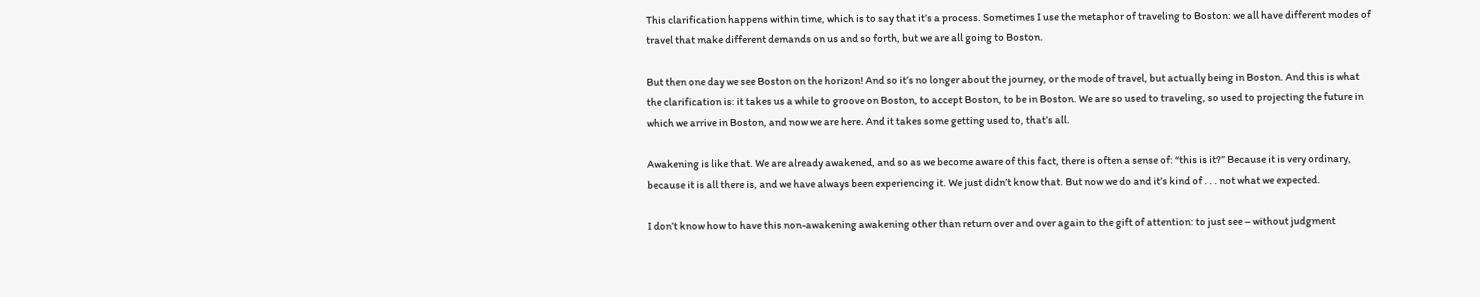This clarification happens within time, which is to say that it’s a process. Sometimes I use the metaphor of traveling to Boston: we all have different modes of travel that make different demands on us and so forth, but we are all going to Boston.

But then one day we see Boston on the horizon! And so it’s no longer about the journey, or the mode of travel, but actually being in Boston. And this is what the clarification is: it takes us a while to groove on Boston, to accept Boston, to be in Boston. We are so used to traveling, so used to projecting the future in which we arrive in Boston, and now we are here. And it takes some getting used to, that’s all.

Awakening is like that. We are already awakened, and so as we become aware of this fact, there is often a sense of: “this is it?” Because it is very ordinary, because it is all there is, and we have always been experiencing it. We just didn’t know that. But now we do and it’s kind of . . . not what we expected.

I don’t know how to have this non-awakening awakening other than return over and over again to the gift of attention: to just see – without judgment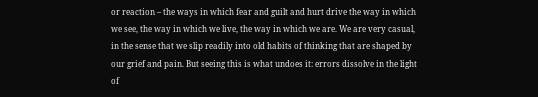or reaction – the ways in which fear and guilt and hurt drive the way in which we see, the way in which we live, the way in which we are. We are very casual, in the sense that we slip readily into old habits of thinking that are shaped by our grief and pain. But seeing this is what undoes it: errors dissolve in the light of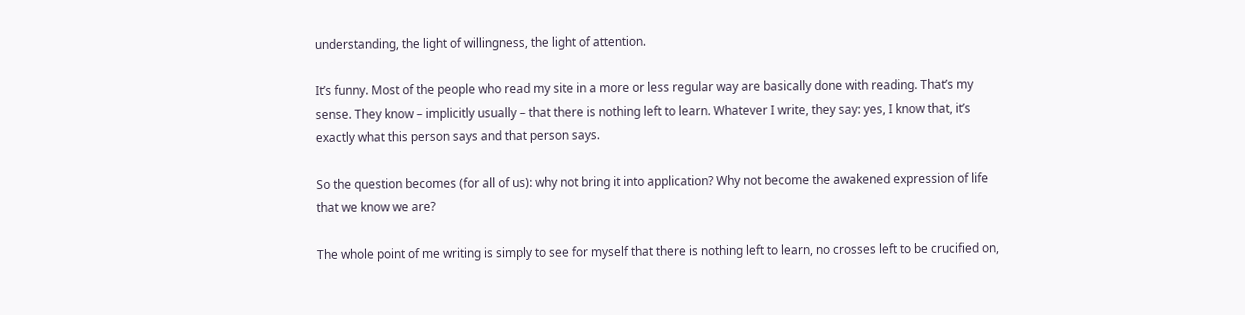understanding, the light of willingness, the light of attention.

It’s funny. Most of the people who read my site in a more or less regular way are basically done with reading. That’s my sense. They know – implicitly usually – that there is nothing left to learn. Whatever I write, they say: yes, I know that, it’s exactly what this person says and that person says.

So the question becomes (for all of us): why not bring it into application? Why not become the awakened expression of life that we know we are?

The whole point of me writing is simply to see for myself that there is nothing left to learn, no crosses left to be crucified on,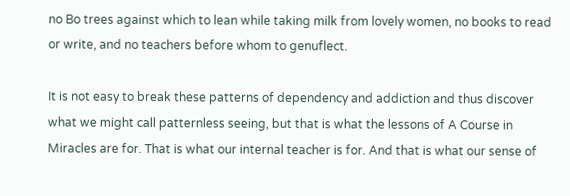no Bo trees against which to lean while taking milk from lovely women, no books to read or write, and no teachers before whom to genuflect.

It is not easy to break these patterns of dependency and addiction and thus discover what we might call patternless seeing, but that is what the lessons of A Course in Miracles are for. That is what our internal teacher is for. And that is what our sense of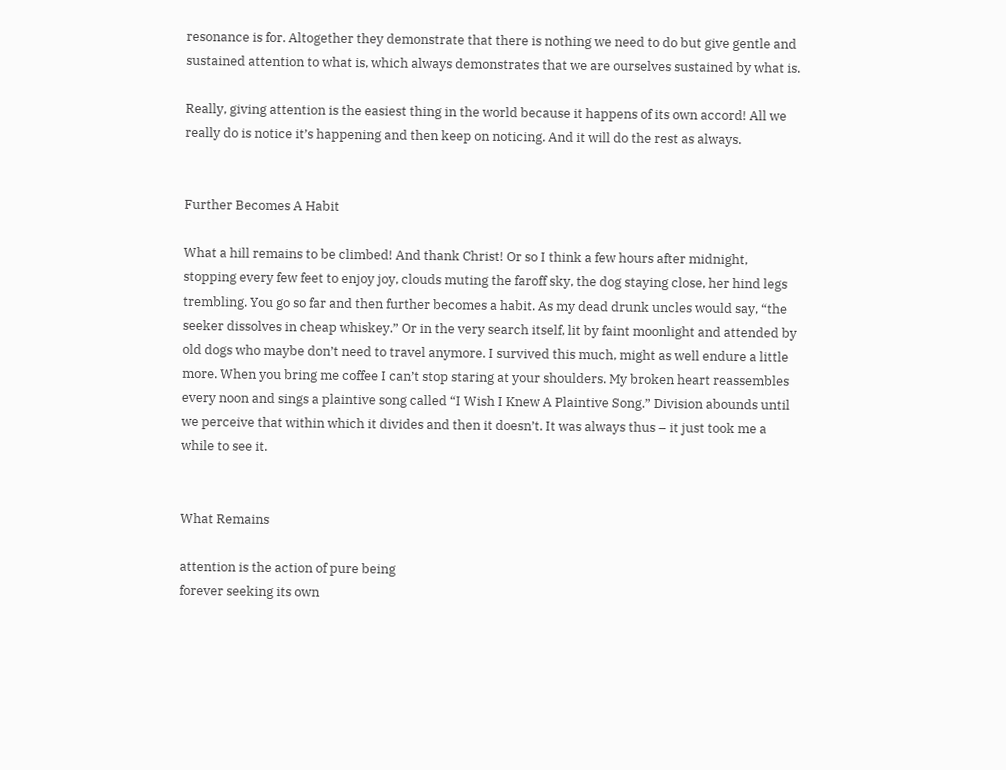resonance is for. Altogether they demonstrate that there is nothing we need to do but give gentle and sustained attention to what is, which always demonstrates that we are ourselves sustained by what is.

Really, giving attention is the easiest thing in the world because it happens of its own accord! All we really do is notice it’s happening and then keep on noticing. And it will do the rest as always.


Further Becomes A Habit

What a hill remains to be climbed! And thank Christ! Or so I think a few hours after midnight, stopping every few feet to enjoy joy, clouds muting the faroff sky, the dog staying close, her hind legs trembling. You go so far and then further becomes a habit. As my dead drunk uncles would say, “the seeker dissolves in cheap whiskey.” Or in the very search itself, lit by faint moonlight and attended by old dogs who maybe don’t need to travel anymore. I survived this much, might as well endure a little more. When you bring me coffee I can’t stop staring at your shoulders. My broken heart reassembles every noon and sings a plaintive song called “I Wish I Knew A Plaintive Song.” Division abounds until we perceive that within which it divides and then it doesn’t. It was always thus – it just took me a while to see it.


What Remains

attention is the action of pure being
forever seeking its own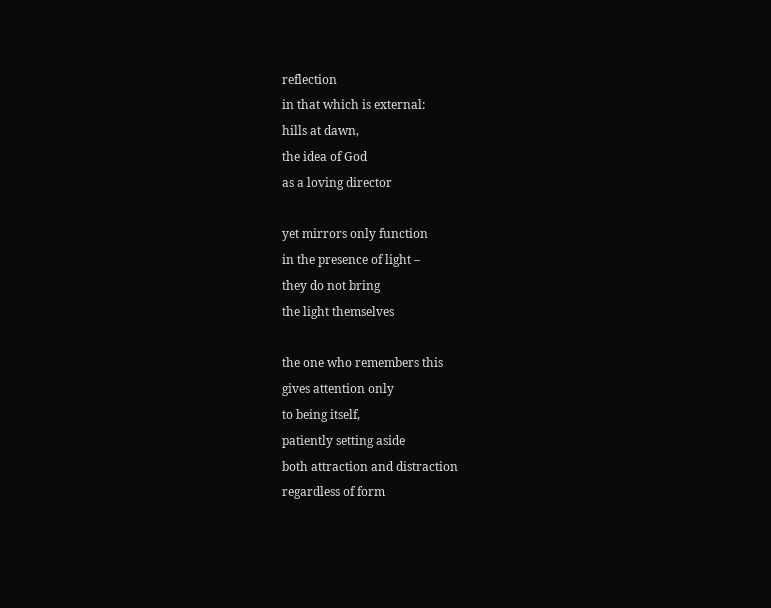reflection
in that which is external:
hills at dawn,
the idea of God
as a loving director

yet mirrors only function
in the presence of light –
they do not bring
the light themselves

the one who remembers this
gives attention only
to being itself,
patiently setting aside
both attraction and distraction
regardless of form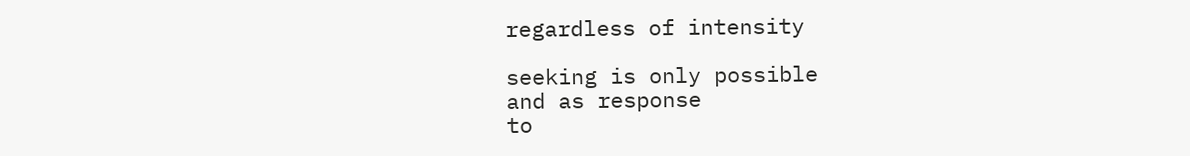regardless of intensity

seeking is only possible
and as response
to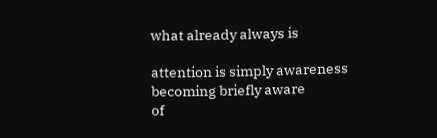what already always is

attention is simply awareness
becoming briefly aware
of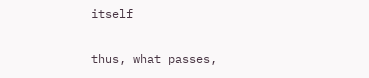itself

thus, what passes,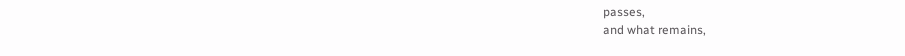passes,
and what remains,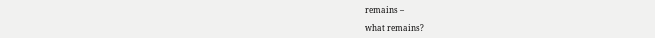remains –

what remains?